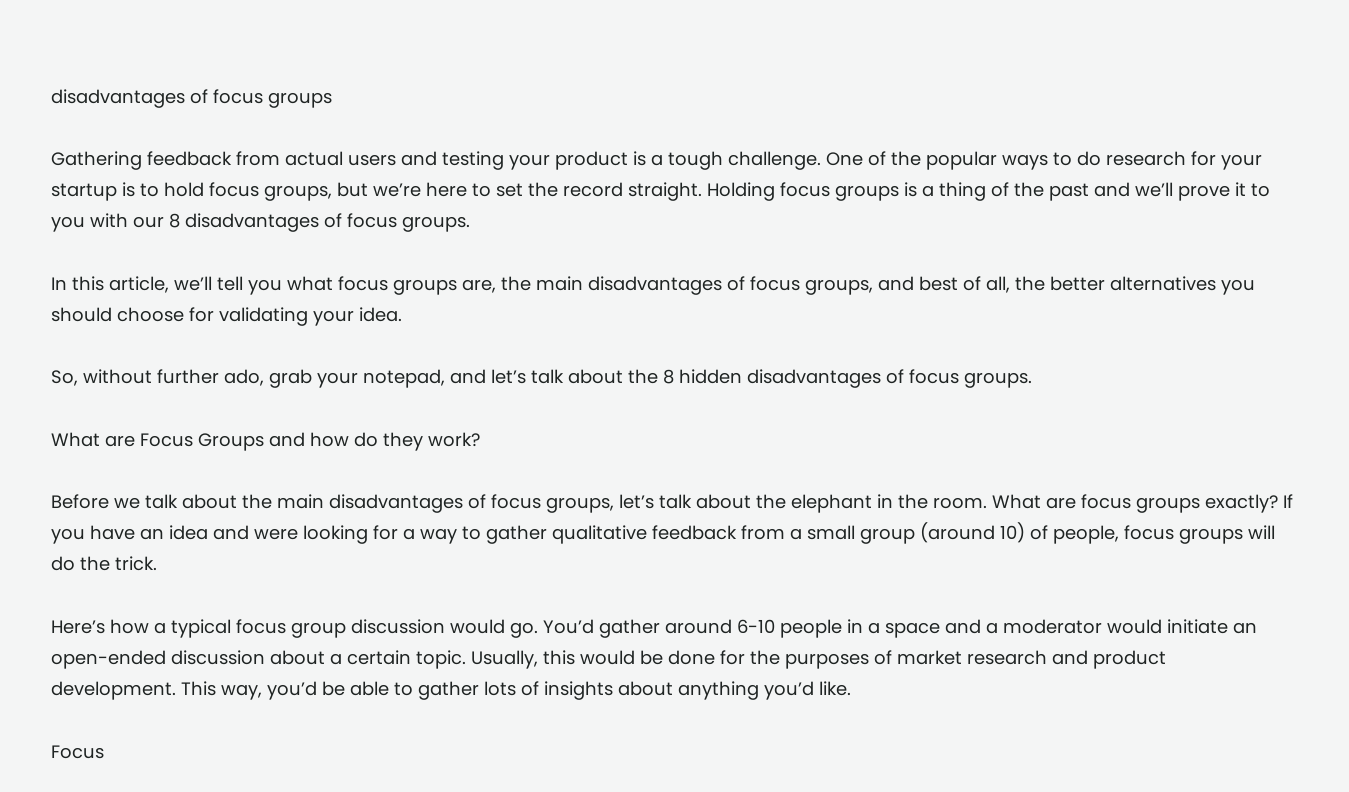disadvantages of focus groups

Gathering feedback from actual users and testing your product is a tough challenge. One of the popular ways to do research for your startup is to hold focus groups, but we’re here to set the record straight. Holding focus groups is a thing of the past and we’ll prove it to you with our 8 disadvantages of focus groups.

In this article, we’ll tell you what focus groups are, the main disadvantages of focus groups, and best of all, the better alternatives you should choose for validating your idea.

So, without further ado, grab your notepad, and let’s talk about the 8 hidden disadvantages of focus groups.

What are Focus Groups and how do they work?

Before we talk about the main disadvantages of focus groups, let’s talk about the elephant in the room. What are focus groups exactly? If you have an idea and were looking for a way to gather qualitative feedback from a small group (around 10) of people, focus groups will do the trick.

Here’s how a typical focus group discussion would go. You’d gather around 6-10 people in a space and a moderator would initiate an open-ended discussion about a certain topic. Usually, this would be done for the purposes of market research and product development. This way, you’d be able to gather lots of insights about anything you’d like.

Focus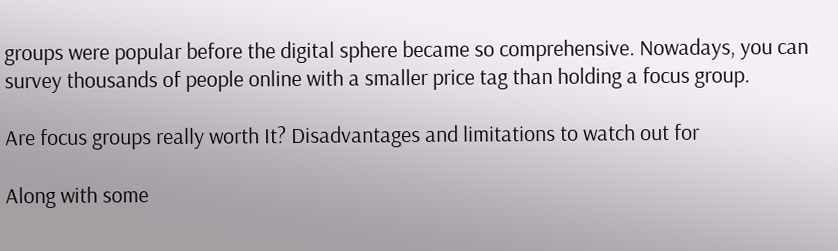groups were popular before the digital sphere became so comprehensive. Nowadays, you can survey thousands of people online with a smaller price tag than holding a focus group.

Are focus groups really worth It? Disadvantages and limitations to watch out for

Along with some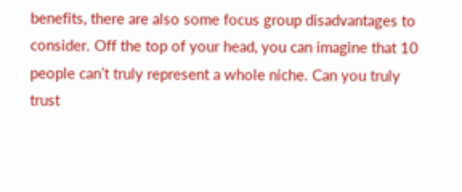benefits, there are also some focus group disadvantages to consider. Off the top of your head, you can imagine that 10 people can’t truly represent a whole niche. Can you truly trust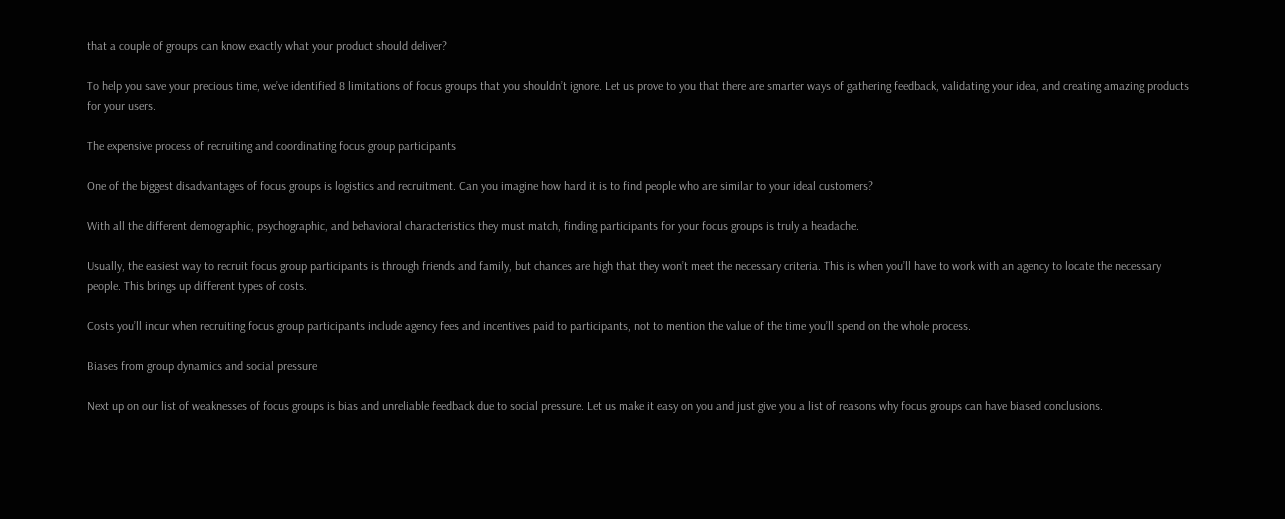that a couple of groups can know exactly what your product should deliver?

To help you save your precious time, we’ve identified 8 limitations of focus groups that you shouldn’t ignore. Let us prove to you that there are smarter ways of gathering feedback, validating your idea, and creating amazing products for your users.

The expensive process of recruiting and coordinating focus group participants

One of the biggest disadvantages of focus groups is logistics and recruitment. Can you imagine how hard it is to find people who are similar to your ideal customers?

With all the different demographic, psychographic, and behavioral characteristics they must match, finding participants for your focus groups is truly a headache.

Usually, the easiest way to recruit focus group participants is through friends and family, but chances are high that they won’t meet the necessary criteria. This is when you’ll have to work with an agency to locate the necessary people. This brings up different types of costs.

Costs you’ll incur when recruiting focus group participants include agency fees and incentives paid to participants, not to mention the value of the time you’ll spend on the whole process.

Biases from group dynamics and social pressure

Next up on our list of weaknesses of focus groups is bias and unreliable feedback due to social pressure. Let us make it easy on you and just give you a list of reasons why focus groups can have biased conclusions.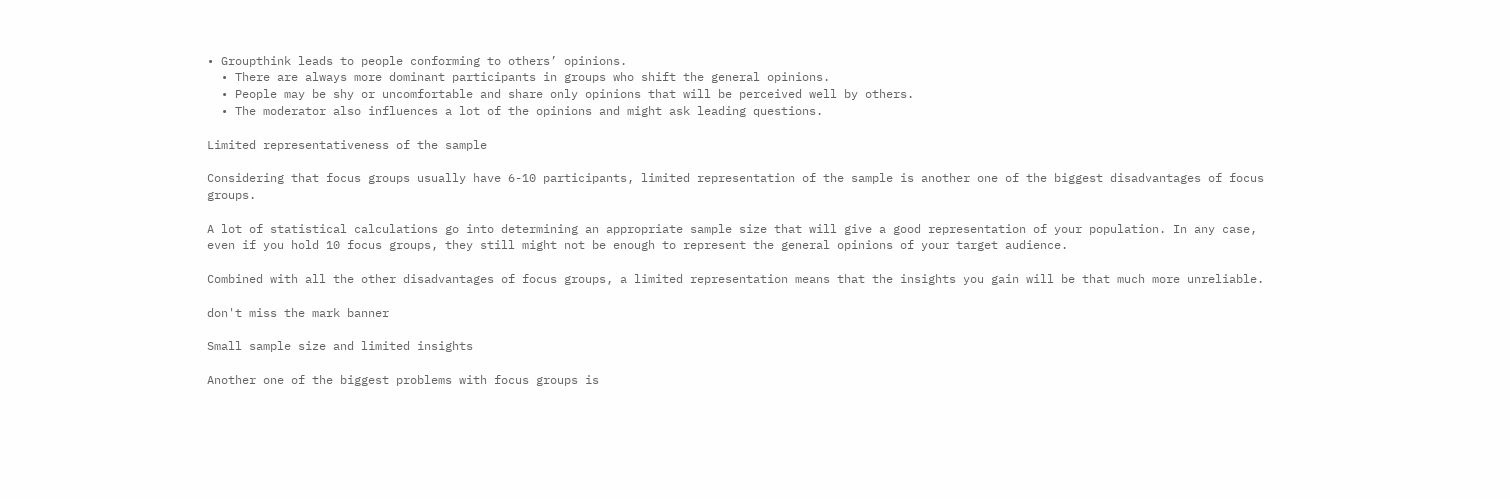• Groupthink leads to people conforming to others’ opinions.
  • There are always more dominant participants in groups who shift the general opinions.
  • People may be shy or uncomfortable and share only opinions that will be perceived well by others.
  • The moderator also influences a lot of the opinions and might ask leading questions.

Limited representativeness of the sample

Considering that focus groups usually have 6-10 participants, limited representation of the sample is another one of the biggest disadvantages of focus groups.

A lot of statistical calculations go into determining an appropriate sample size that will give a good representation of your population. In any case, even if you hold 10 focus groups, they still might not be enough to represent the general opinions of your target audience.

Combined with all the other disadvantages of focus groups, a limited representation means that the insights you gain will be that much more unreliable.

don't miss the mark banner

Small sample size and limited insights

Another one of the biggest problems with focus groups is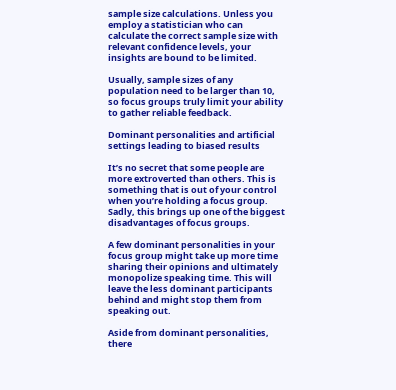sample size calculations. Unless you employ a statistician who can calculate the correct sample size with relevant confidence levels, your insights are bound to be limited.

Usually, sample sizes of any population need to be larger than 10, so focus groups truly limit your ability to gather reliable feedback.

Dominant personalities and artificial settings leading to biased results

It’s no secret that some people are more extroverted than others. This is something that is out of your control when you’re holding a focus group. Sadly, this brings up one of the biggest disadvantages of focus groups.

A few dominant personalities in your focus group might take up more time sharing their opinions and ultimately monopolize speaking time. This will leave the less dominant participants behind and might stop them from speaking out.

Aside from dominant personalities, there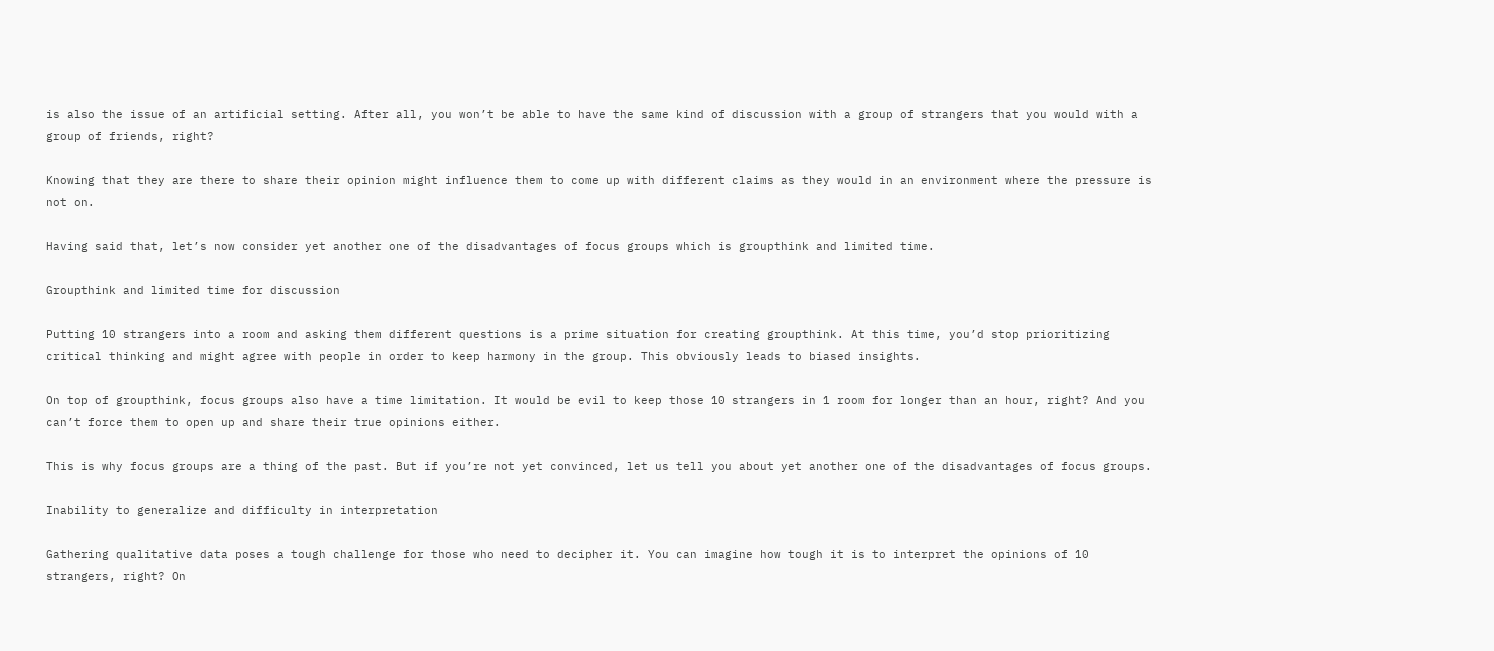is also the issue of an artificial setting. After all, you won’t be able to have the same kind of discussion with a group of strangers that you would with a group of friends, right?

Knowing that they are there to share their opinion might influence them to come up with different claims as they would in an environment where the pressure is not on.

Having said that, let’s now consider yet another one of the disadvantages of focus groups which is groupthink and limited time.

Groupthink and limited time for discussion

Putting 10 strangers into a room and asking them different questions is a prime situation for creating groupthink. At this time, you’d stop prioritizing critical thinking and might agree with people in order to keep harmony in the group. This obviously leads to biased insights.

On top of groupthink, focus groups also have a time limitation. It would be evil to keep those 10 strangers in 1 room for longer than an hour, right? And you can’t force them to open up and share their true opinions either.

This is why focus groups are a thing of the past. But if you’re not yet convinced, let us tell you about yet another one of the disadvantages of focus groups.

Inability to generalize and difficulty in interpretation

Gathering qualitative data poses a tough challenge for those who need to decipher it. You can imagine how tough it is to interpret the opinions of 10 strangers, right? On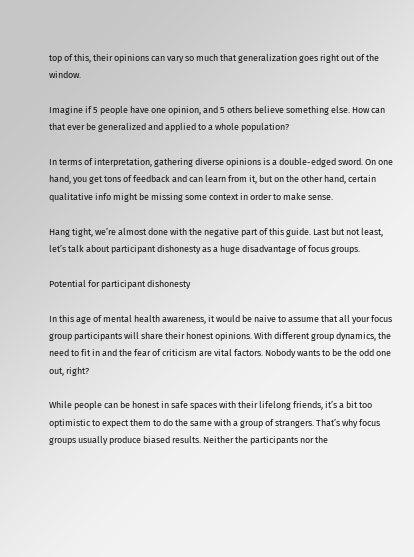top of this, their opinions can vary so much that generalization goes right out of the window.

Imagine if 5 people have one opinion, and 5 others believe something else. How can that ever be generalized and applied to a whole population?

In terms of interpretation, gathering diverse opinions is a double-edged sword. On one hand, you get tons of feedback and can learn from it, but on the other hand, certain qualitative info might be missing some context in order to make sense.

Hang tight, we’re almost done with the negative part of this guide. Last but not least, let’s talk about participant dishonesty as a huge disadvantage of focus groups.

Potential for participant dishonesty

In this age of mental health awareness, it would be naive to assume that all your focus group participants will share their honest opinions. With different group dynamics, the need to fit in and the fear of criticism are vital factors. Nobody wants to be the odd one out, right?

While people can be honest in safe spaces with their lifelong friends, it’s a bit too optimistic to expect them to do the same with a group of strangers. That’s why focus groups usually produce biased results. Neither the participants nor the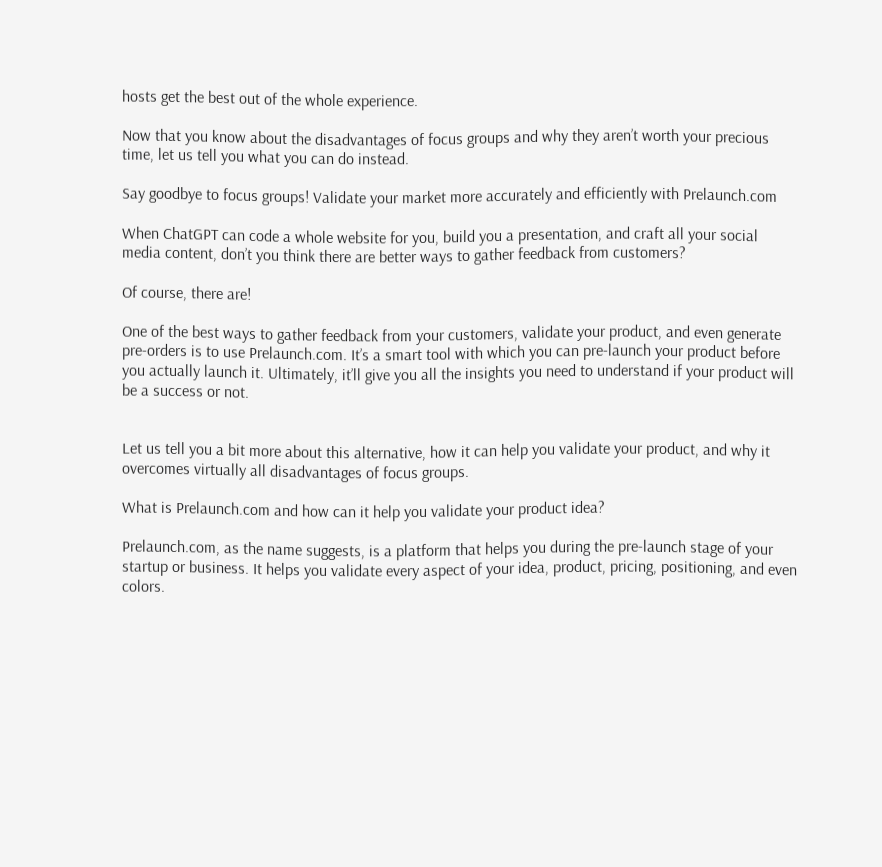hosts get the best out of the whole experience.

Now that you know about the disadvantages of focus groups and why they aren’t worth your precious time, let us tell you what you can do instead.

Say goodbye to focus groups! Validate your market more accurately and efficiently with Prelaunch.com

When ChatGPT can code a whole website for you, build you a presentation, and craft all your social media content, don’t you think there are better ways to gather feedback from customers?

Of course, there are!

One of the best ways to gather feedback from your customers, validate your product, and even generate pre-orders is to use Prelaunch.com. It’s a smart tool with which you can pre-launch your product before you actually launch it. Ultimately, it’ll give you all the insights you need to understand if your product will be a success or not.


Let us tell you a bit more about this alternative, how it can help you validate your product, and why it overcomes virtually all disadvantages of focus groups.

What is Prelaunch.com and how can it help you validate your product idea?

Prelaunch.com, as the name suggests, is a platform that helps you during the pre-launch stage of your startup or business. It helps you validate every aspect of your idea, product, pricing, positioning, and even colors.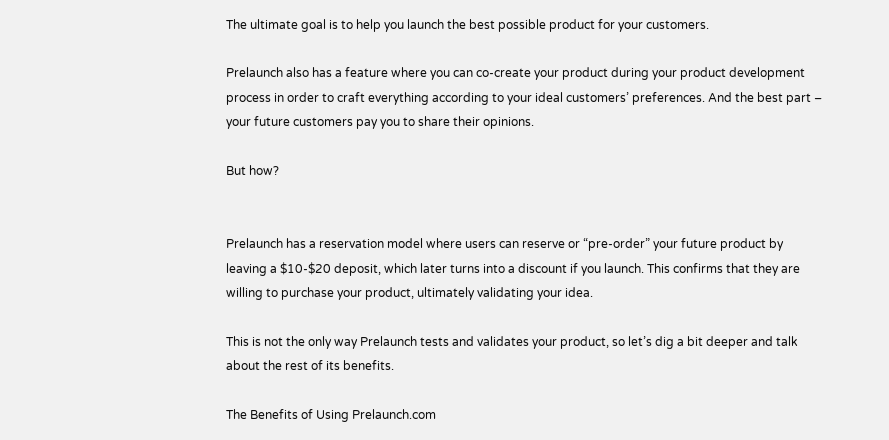The ultimate goal is to help you launch the best possible product for your customers.

Prelaunch also has a feature where you can co-create your product during your product development process in order to craft everything according to your ideal customers’ preferences. And the best part – your future customers pay you to share their opinions.

But how?


Prelaunch has a reservation model where users can reserve or “pre-order” your future product by leaving a $10-$20 deposit, which later turns into a discount if you launch. This confirms that they are willing to purchase your product, ultimately validating your idea.

This is not the only way Prelaunch tests and validates your product, so let’s dig a bit deeper and talk about the rest of its benefits.

The Benefits of Using Prelaunch.com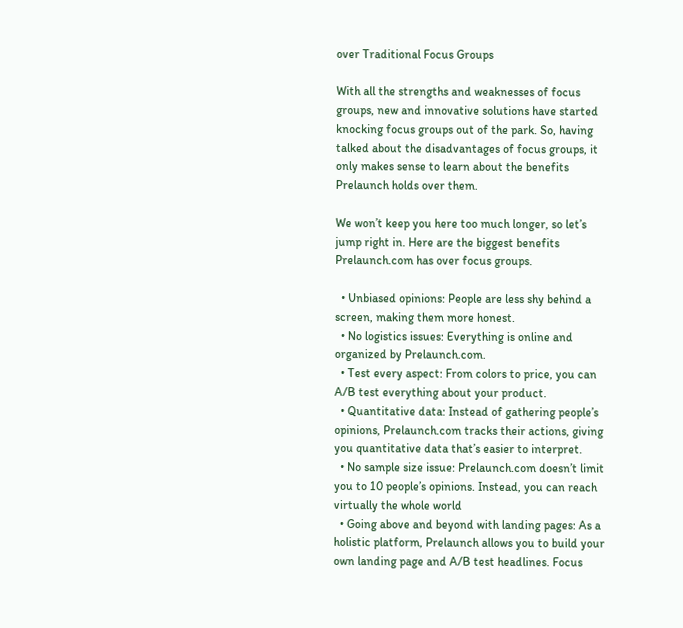over Traditional Focus Groups

With all the strengths and weaknesses of focus groups, new and innovative solutions have started knocking focus groups out of the park. So, having talked about the disadvantages of focus groups, it only makes sense to learn about the benefits Prelaunch holds over them.

We won’t keep you here too much longer, so let’s jump right in. Here are the biggest benefits Prelaunch.com has over focus groups.

  • Unbiased opinions: People are less shy behind a screen, making them more honest.
  • No logistics issues: Everything is online and organized by Prelaunch.com.
  • Test every aspect: From colors to price, you can A/B test everything about your product.
  • Quantitative data: Instead of gathering people’s opinions, Prelaunch.com tracks their actions, giving you quantitative data that’s easier to interpret.
  • No sample size issue: Prelaunch.com doesn’t limit you to 10 people’s opinions. Instead, you can reach virtually the whole world
  • Going above and beyond with landing pages: As a holistic platform, Prelaunch allows you to build your own landing page and A/B test headlines. Focus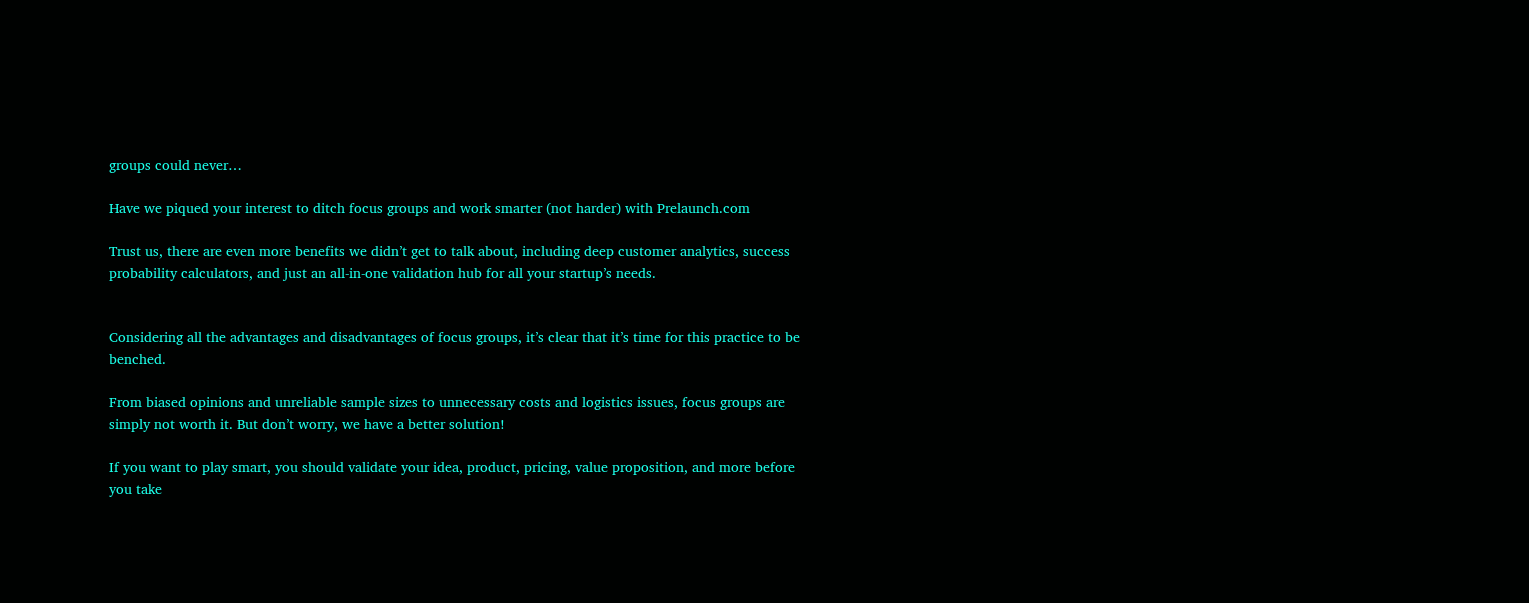groups could never…

Have we piqued your interest to ditch focus groups and work smarter (not harder) with Prelaunch.com

Trust us, there are even more benefits we didn’t get to talk about, including deep customer analytics, success probability calculators, and just an all-in-one validation hub for all your startup’s needs.


Considering all the advantages and disadvantages of focus groups, it’s clear that it’s time for this practice to be benched.

From biased opinions and unreliable sample sizes to unnecessary costs and logistics issues, focus groups are simply not worth it. But don’t worry, we have a better solution!

If you want to play smart, you should validate your idea, product, pricing, value proposition, and more before you take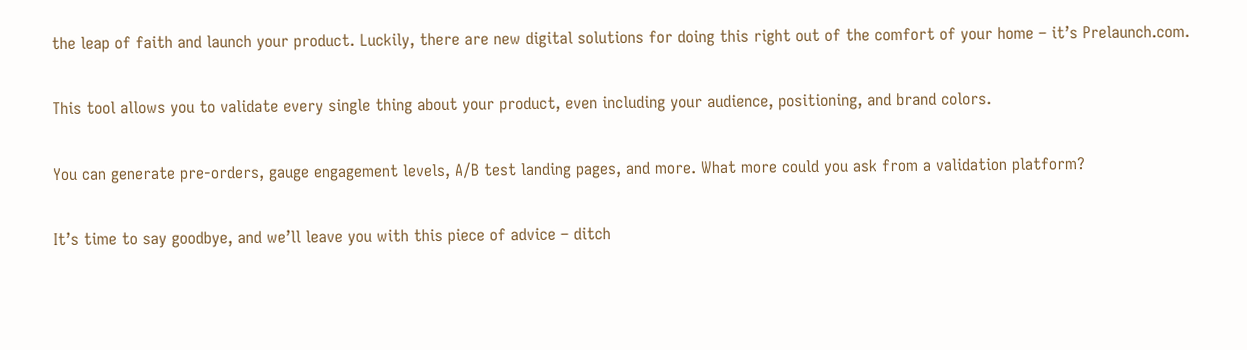the leap of faith and launch your product. Luckily, there are new digital solutions for doing this right out of the comfort of your home – it’s Prelaunch.com.

This tool allows you to validate every single thing about your product, even including your audience, positioning, and brand colors.

You can generate pre-orders, gauge engagement levels, A/B test landing pages, and more. What more could you ask from a validation platform?

It’s time to say goodbye, and we’ll leave you with this piece of advice – ditch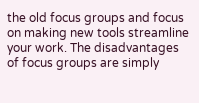the old focus groups and focus on making new tools streamline your work. The disadvantages of focus groups are simply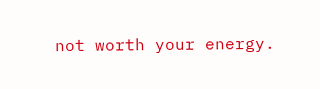not worth your energy.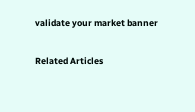validate your market banner

Related Articles